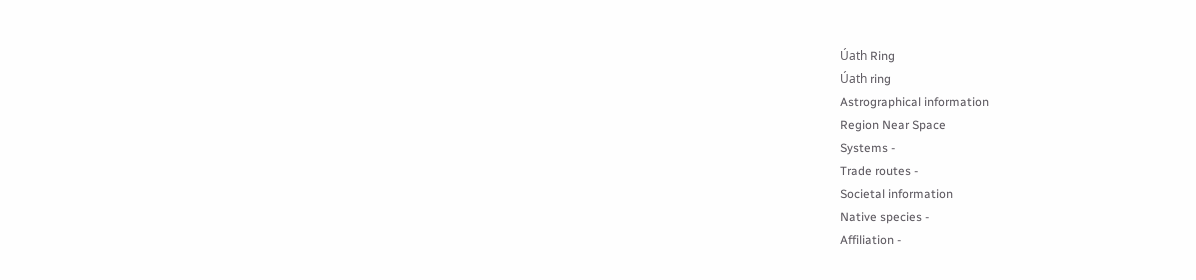Úath Ring
Úath ring
Astrographical information
Region Near Space
Systems -
Trade routes -
Societal information
Native species -
Affiliation -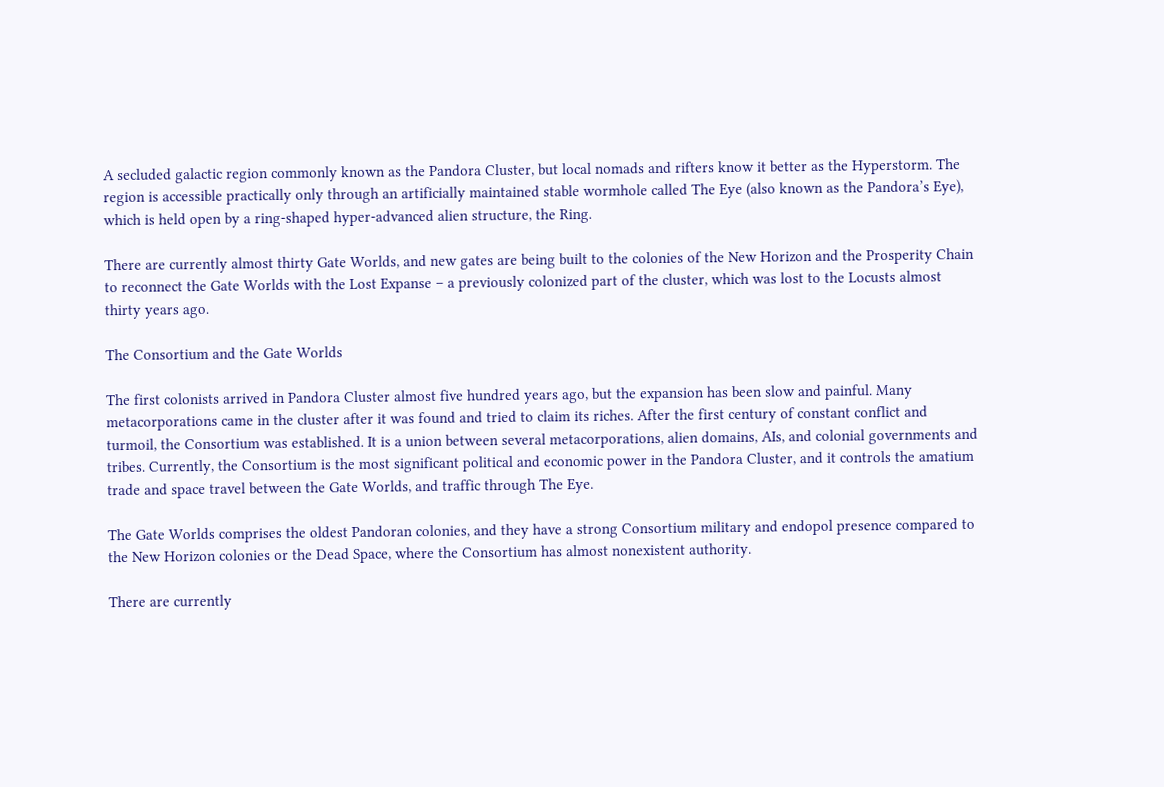A secluded galactic region commonly known as the Pandora Cluster, but local nomads and rifters know it better as the Hyperstorm. The region is accessible practically only through an artificially maintained stable wormhole called The Eye (also known as the Pandora’s Eye), which is held open by a ring-shaped hyper-advanced alien structure, the Ring.

There are currently almost thirty Gate Worlds, and new gates are being built to the colonies of the New Horizon and the Prosperity Chain to reconnect the Gate Worlds with the Lost Expanse – a previously colonized part of the cluster, which was lost to the Locusts almost thirty years ago.

The Consortium and the Gate Worlds

The first colonists arrived in Pandora Cluster almost five hundred years ago, but the expansion has been slow and painful. Many metacorporations came in the cluster after it was found and tried to claim its riches. After the first century of constant conflict and turmoil, the Consortium was established. It is a union between several metacorporations, alien domains, AIs, and colonial governments and tribes. Currently, the Consortium is the most significant political and economic power in the Pandora Cluster, and it controls the amatium trade and space travel between the Gate Worlds, and traffic through The Eye.

The Gate Worlds comprises the oldest Pandoran colonies, and they have a strong Consortium military and endopol presence compared to the New Horizon colonies or the Dead Space, where the Consortium has almost nonexistent authority.

There are currently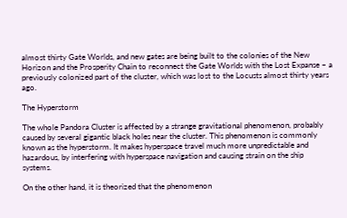almost thirty Gate Worlds, and new gates are being built to the colonies of the New Horizon and the Prosperity Chain to reconnect the Gate Worlds with the Lost Expanse – a previously colonized part of the cluster, which was lost to the Locusts almost thirty years ago.

The Hyperstorm

The whole Pandora Cluster is affected by a strange gravitational phenomenon, probably caused by several gigantic black holes near the cluster. This phenomenon is commonly known as the hyperstorm. It makes hyperspace travel much more unpredictable and hazardous, by interfering with hyperspace navigation and causing strain on the ship systems.

On the other hand, it is theorized that the phenomenon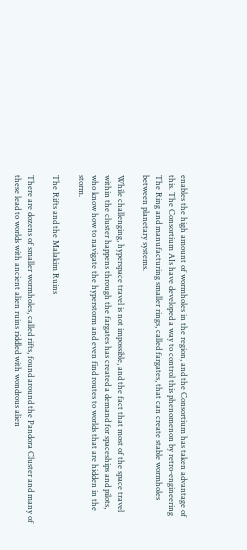enables the high amount of wormholes in the region, and the Consortium has taken advantage of this. The Consortium AIs have developed a way to control this phenomenon by retro-engineering The Ring and manufacturing smaller rings, called fargates, that can create stable wormholes between planetary systems.

While challenging, hyperspace travel is not impossible, and the fact that most of the space travel within the cluster happens through the fargates has created a demand for spaceships and pilots, who know how to navigate the hyperstorm and even find routes to worlds that are hidden in the storm.

The Rifts and the Malakim Ruins

There are dozens of smaller wormholes, called rifts, found around the Pandora Cluster and many of these lead to worlds with ancient alien ruins riddled with wondrous alien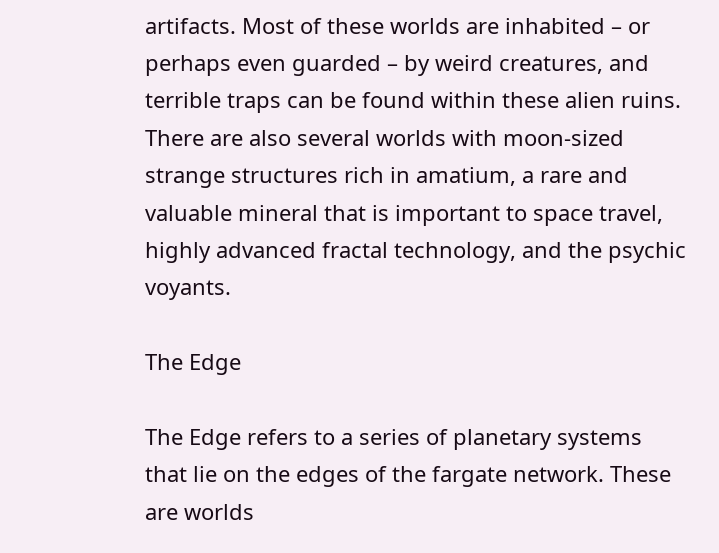artifacts. Most of these worlds are inhabited – or perhaps even guarded – by weird creatures, and terrible traps can be found within these alien ruins. There are also several worlds with moon-sized strange structures rich in amatium, a rare and valuable mineral that is important to space travel, highly advanced fractal technology, and the psychic voyants.

The Edge

The Edge refers to a series of planetary systems that lie on the edges of the fargate network. These are worlds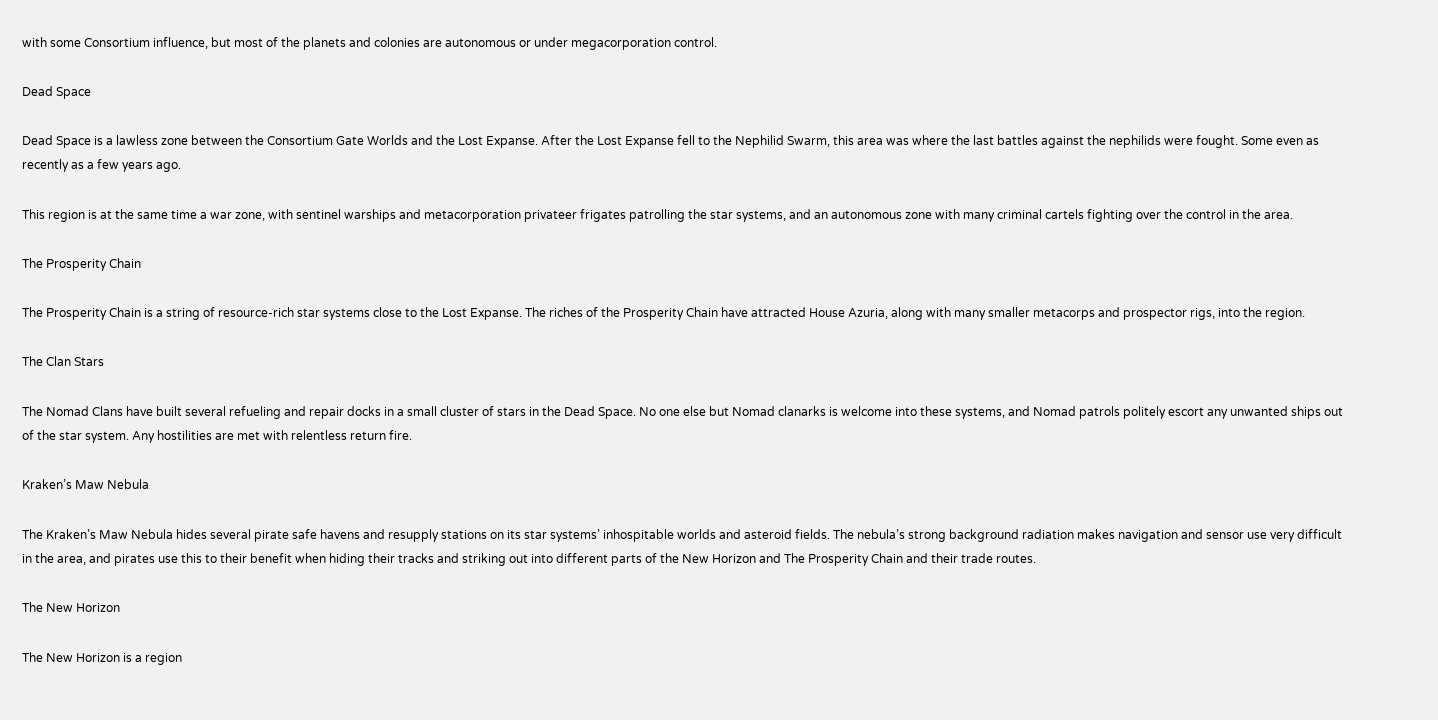with some Consortium influence, but most of the planets and colonies are autonomous or under megacorporation control.

Dead Space

Dead Space is a lawless zone between the Consortium Gate Worlds and the Lost Expanse. After the Lost Expanse fell to the Nephilid Swarm, this area was where the last battles against the nephilids were fought. Some even as recently as a few years ago.

This region is at the same time a war zone, with sentinel warships and metacorporation privateer frigates patrolling the star systems, and an autonomous zone with many criminal cartels fighting over the control in the area.

The Prosperity Chain

The Prosperity Chain is a string of resource-rich star systems close to the Lost Expanse. The riches of the Prosperity Chain have attracted House Azuria, along with many smaller metacorps and prospector rigs, into the region.

The Clan Stars

The Nomad Clans have built several refueling and repair docks in a small cluster of stars in the Dead Space. No one else but Nomad clanarks is welcome into these systems, and Nomad patrols politely escort any unwanted ships out of the star system. Any hostilities are met with relentless return fire.

Kraken’s Maw Nebula

The Kraken’s Maw Nebula hides several pirate safe havens and resupply stations on its star systems’ inhospitable worlds and asteroid fields. The nebula’s strong background radiation makes navigation and sensor use very difficult in the area, and pirates use this to their benefit when hiding their tracks and striking out into different parts of the New Horizon and The Prosperity Chain and their trade routes.

The New Horizon

The New Horizon is a region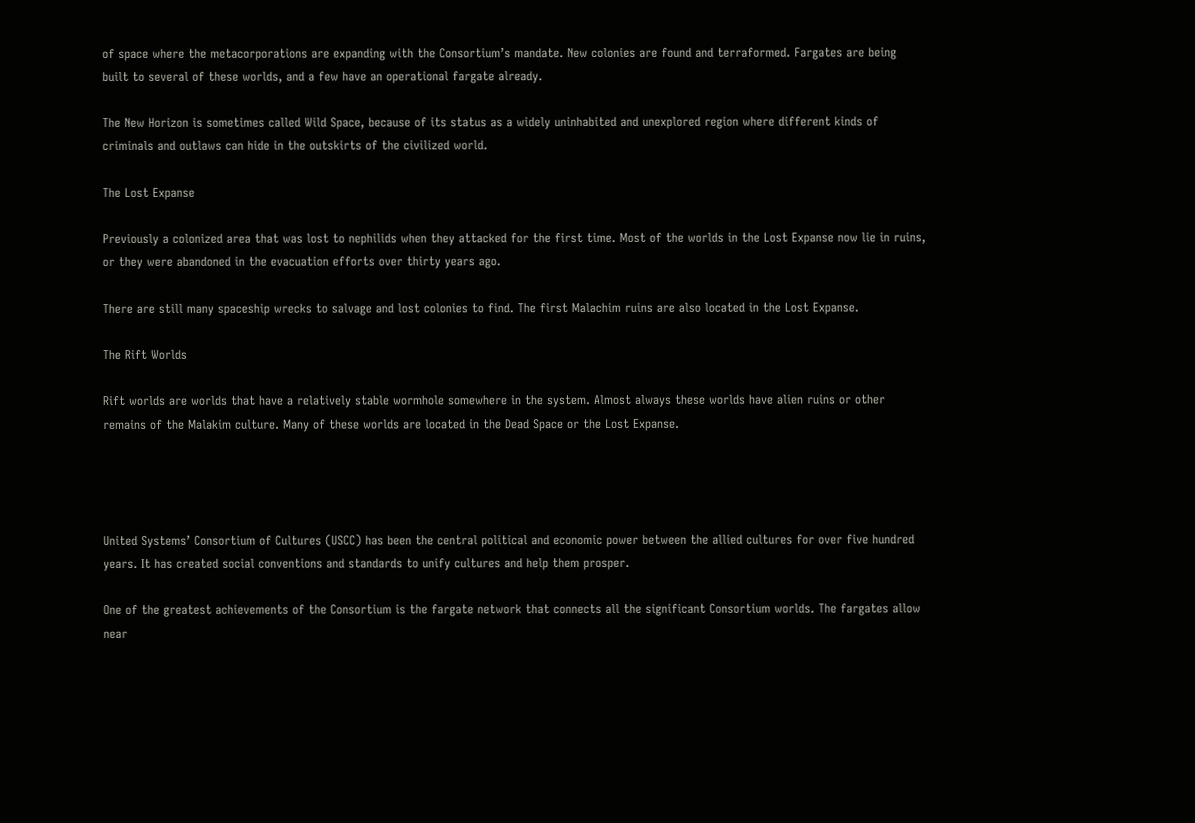of space where the metacorporations are expanding with the Consortium’s mandate. New colonies are found and terraformed. Fargates are being built to several of these worlds, and a few have an operational fargate already.

The New Horizon is sometimes called Wild Space, because of its status as a widely uninhabited and unexplored region where different kinds of criminals and outlaws can hide in the outskirts of the civilized world.

The Lost Expanse

Previously a colonized area that was lost to nephilids when they attacked for the first time. Most of the worlds in the Lost Expanse now lie in ruins, or they were abandoned in the evacuation efforts over thirty years ago.

There are still many spaceship wrecks to salvage and lost colonies to find. The first Malachim ruins are also located in the Lost Expanse.

The Rift Worlds

Rift worlds are worlds that have a relatively stable wormhole somewhere in the system. Almost always these worlds have alien ruins or other remains of the Malakim culture. Many of these worlds are located in the Dead Space or the Lost Expanse.




United Systems’ Consortium of Cultures (USCC) has been the central political and economic power between the allied cultures for over five hundred years. It has created social conventions and standards to unify cultures and help them prosper.

One of the greatest achievements of the Consortium is the fargate network that connects all the significant Consortium worlds. The fargates allow near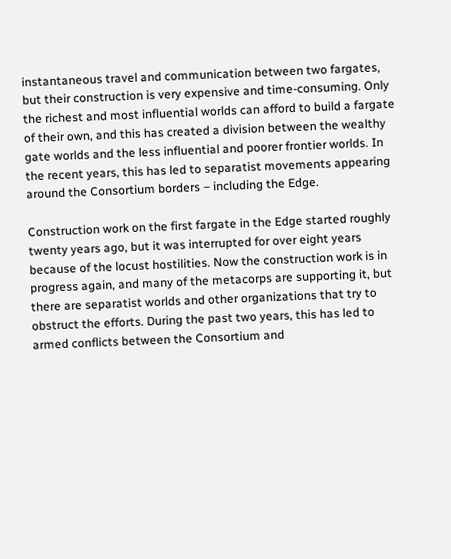instantaneous travel and communication between two fargates, but their construction is very expensive and time-consuming. Only the richest and most influential worlds can afford to build a fargate of their own, and this has created a division between the wealthy gate worlds and the less influential and poorer frontier worlds. In the recent years, this has led to separatist movements appearing around the Consortium borders – including the Edge.

Construction work on the first fargate in the Edge started roughly twenty years ago, but it was interrupted for over eight years because of the locust hostilities. Now the construction work is in progress again, and many of the metacorps are supporting it, but there are separatist worlds and other organizations that try to obstruct the efforts. During the past two years, this has led to armed conflicts between the Consortium and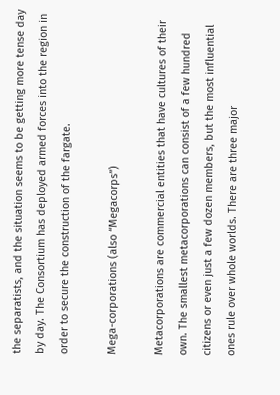the separatists, and the situation seems to be getting more tense day by day. The Consortium has deployed armed forces into the region in order to secure the construction of the fargate.

Mega-corporations (also “Megacorps”)

Metacorporations are commercial entities that have cultures of their own. The smallest metacorporations can consist of a few hundred citizens or even just a few dozen members, but the most influential ones rule over whole worlds. There are three major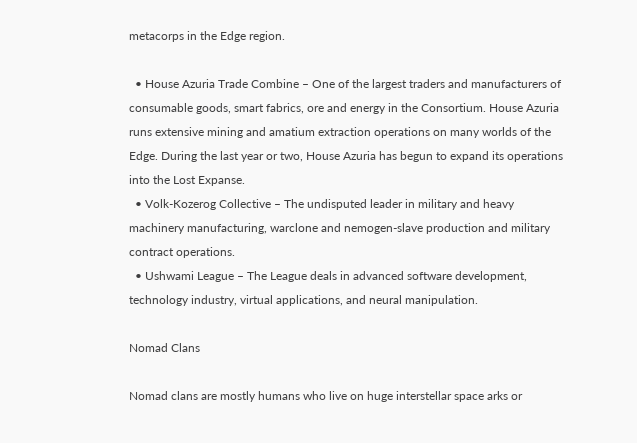metacorps in the Edge region.

  • House Azuria Trade Combine – One of the largest traders and manufacturers of consumable goods, smart fabrics, ore and energy in the Consortium. House Azuria runs extensive mining and amatium extraction operations on many worlds of the Edge. During the last year or two, House Azuria has begun to expand its operations into the Lost Expanse.
  • Volk-Kozerog Collective – The undisputed leader in military and heavy machinery manufacturing, warclone and nemogen-slave production and military contract operations.
  • Ushwami League – The League deals in advanced software development, technology industry, virtual applications, and neural manipulation.

Nomad Clans

Nomad clans are mostly humans who live on huge interstellar space arks or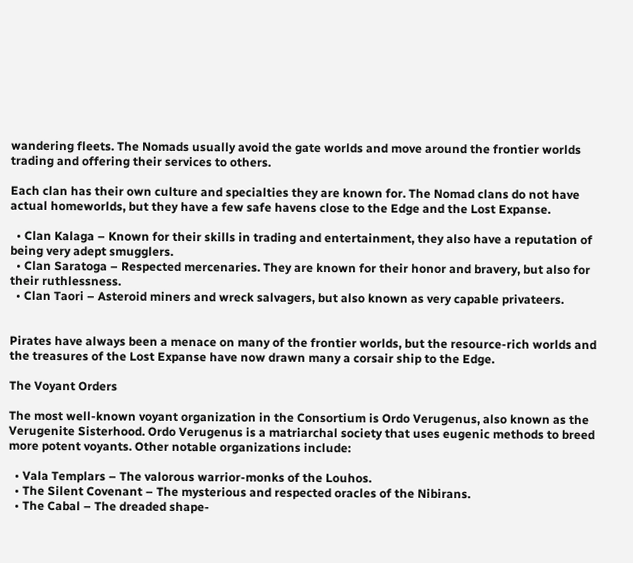wandering fleets. The Nomads usually avoid the gate worlds and move around the frontier worlds trading and offering their services to others.

Each clan has their own culture and specialties they are known for. The Nomad clans do not have actual homeworlds, but they have a few safe havens close to the Edge and the Lost Expanse.

  • Clan Kalaga – Known for their skills in trading and entertainment, they also have a reputation of being very adept smugglers.
  • Clan Saratoga – Respected mercenaries. They are known for their honor and bravery, but also for their ruthlessness.
  • Clan Taori – Asteroid miners and wreck salvagers, but also known as very capable privateers.


Pirates have always been a menace on many of the frontier worlds, but the resource-rich worlds and the treasures of the Lost Expanse have now drawn many a corsair ship to the Edge.

The Voyant Orders

The most well-known voyant organization in the Consortium is Ordo Verugenus, also known as the Verugenite Sisterhood. Ordo Verugenus is a matriarchal society that uses eugenic methods to breed more potent voyants. Other notable organizations include:

  • Vala Templars – The valorous warrior-monks of the Louhos.
  • The Silent Covenant – The mysterious and respected oracles of the Nibirans.
  • The Cabal – The dreaded shape-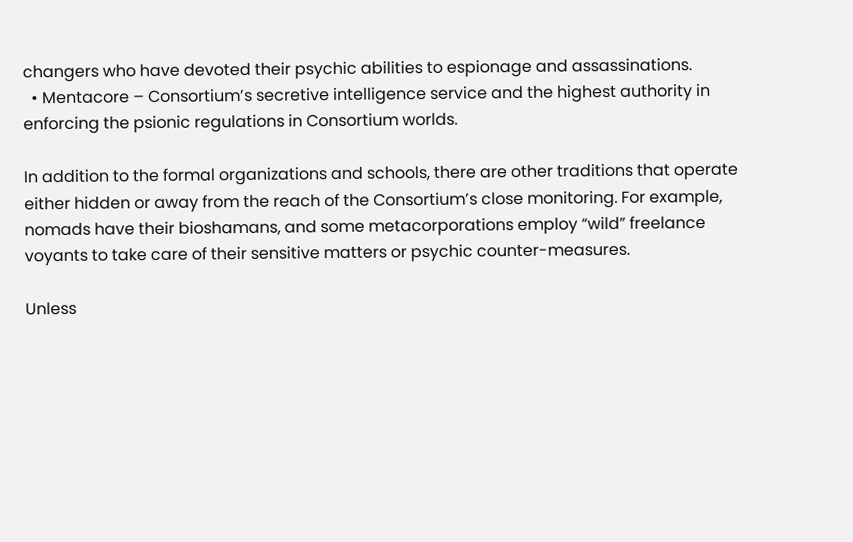changers who have devoted their psychic abilities to espionage and assassinations.
  • Mentacore – Consortium’s secretive intelligence service and the highest authority in enforcing the psionic regulations in Consortium worlds.

In addition to the formal organizations and schools, there are other traditions that operate either hidden or away from the reach of the Consortium’s close monitoring. For example, nomads have their bioshamans, and some metacorporations employ “wild” freelance voyants to take care of their sensitive matters or psychic counter-measures.

Unless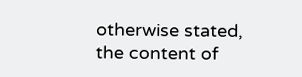otherwise stated, the content of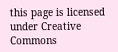this page is licensed under Creative Commons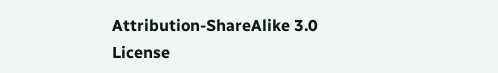Attribution-ShareAlike 3.0 License